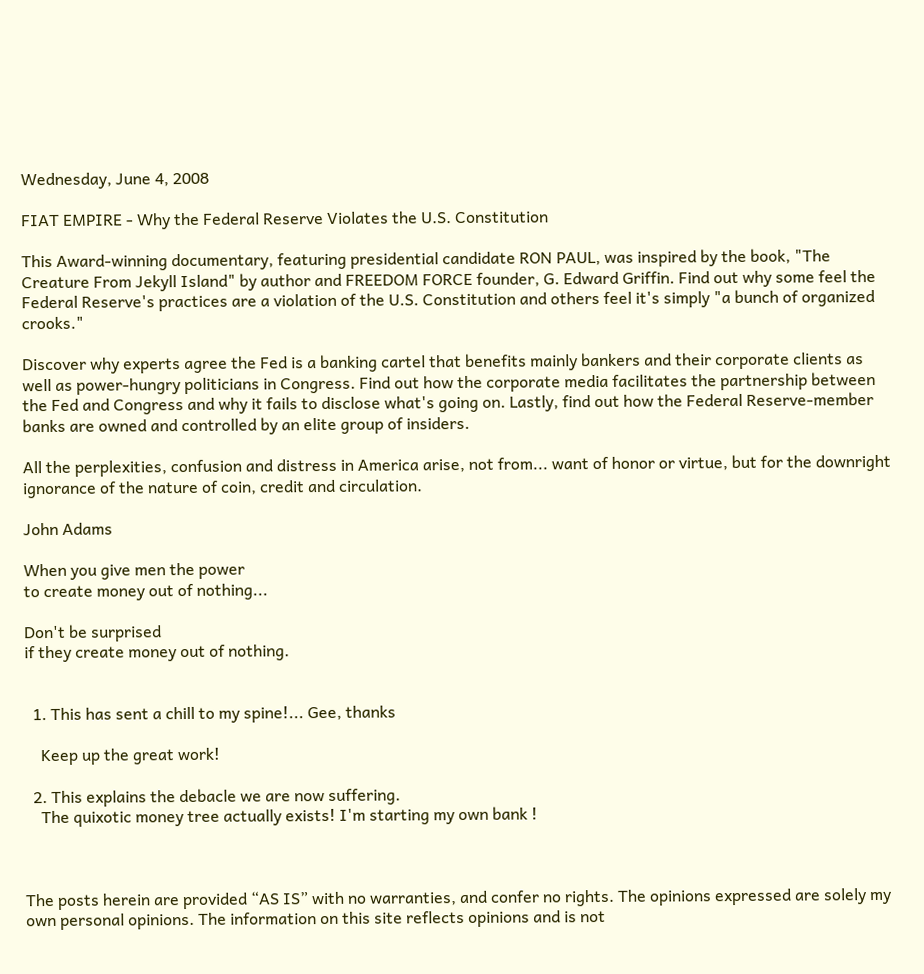Wednesday, June 4, 2008

FIAT EMPIRE - Why the Federal Reserve Violates the U.S. Constitution

This Award-winning documentary, featuring presidential candidate RON PAUL, was inspired by the book, "The Creature From Jekyll Island" by author and FREEDOM FORCE founder, G. Edward Griffin. Find out why some feel the Federal Reserve's practices are a violation of the U.S. Constitution and others feel it's simply "a bunch of organized crooks."

Discover why experts agree the Fed is a banking cartel that benefits mainly bankers and their corporate clients as well as power-hungry politicians in Congress. Find out how the corporate media facilitates the partnership between the Fed and Congress and why it fails to disclose what's going on. Lastly, find out how the Federal Reserve-member banks are owned and controlled by an elite group of insiders.

All the perplexities, confusion and distress in America arise, not from... want of honor or virtue, but for the downright ignorance of the nature of coin, credit and circulation.

John Adams

When you give men the power
to create money out of nothing...

Don't be surprised
if they create money out of nothing.


  1. This has sent a chill to my spine!... Gee, thanks

    Keep up the great work!

  2. This explains the debacle we are now suffering.
    The quixotic money tree actually exists! I'm starting my own bank !



The posts herein are provided “AS IS” with no warranties, and confer no rights. The opinions expressed are solely my own personal opinions. The information on this site reflects opinions and is not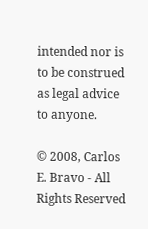intended nor is to be construed as legal advice to anyone.

© 2008, Carlos E. Bravo - All Rights Reserved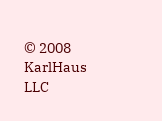© 2008 KarlHaus LLC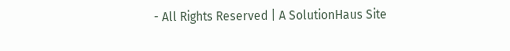- All Rights Reserved | A SolutionHaus Site